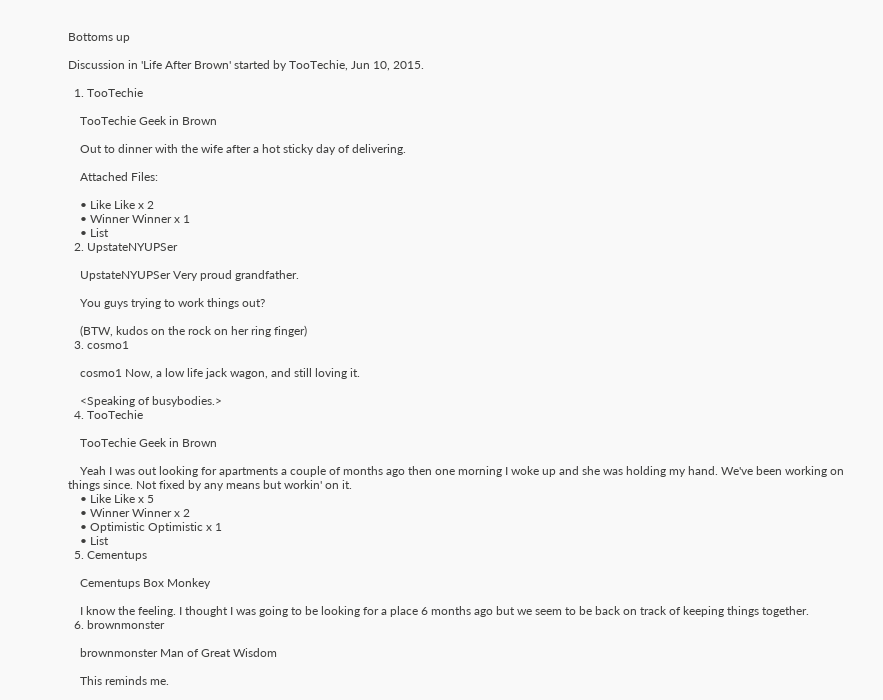Bottoms up

Discussion in 'Life After Brown' started by TooTechie, Jun 10, 2015.

  1. TooTechie

    TooTechie Geek in Brown

    Out to dinner with the wife after a hot sticky day of delivering.

    Attached Files:

    • Like Like x 2
    • Winner Winner x 1
    • List
  2. UpstateNYUPSer

    UpstateNYUPSer Very proud grandfather.

    You guys trying to work things out?

    (BTW, kudos on the rock on her ring finger)
  3. cosmo1

    cosmo1 Now, a low life jack wagon, and still loving it.

    <Speaking of busybodies.>
  4. TooTechie

    TooTechie Geek in Brown

    Yeah I was out looking for apartments a couple of months ago then one morning I woke up and she was holding my hand. We've been working on things since. Not fixed by any means but workin' on it.
    • Like Like x 5
    • Winner Winner x 2
    • Optimistic Optimistic x 1
    • List
  5. Cementups

    Cementups Box Monkey

    I know the feeling. I thought I was going to be looking for a place 6 months ago but we seem to be back on track of keeping things together.
  6. brownmonster

    brownmonster Man of Great Wisdom

    This reminds me.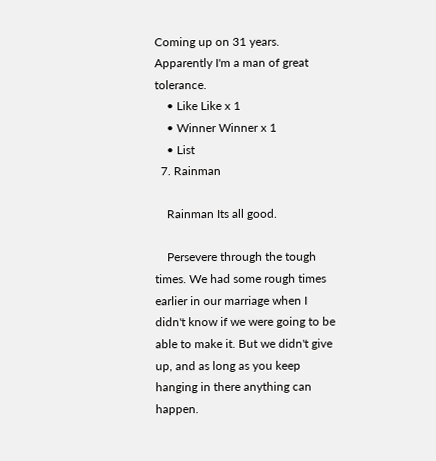Coming up on 31 years. Apparently I'm a man of great tolerance.
    • Like Like x 1
    • Winner Winner x 1
    • List
  7. Rainman

    Rainman Its all good.

    Persevere through the tough times. We had some rough times earlier in our marriage when I didn't know if we were going to be able to make it. But we didn't give up, and as long as you keep hanging in there anything can happen.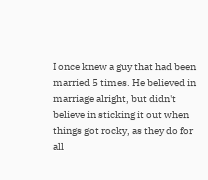I once knew a guy that had been married 5 times. He believed in marriage alright, but didn't believe in sticking it out when things got rocky, as they do for all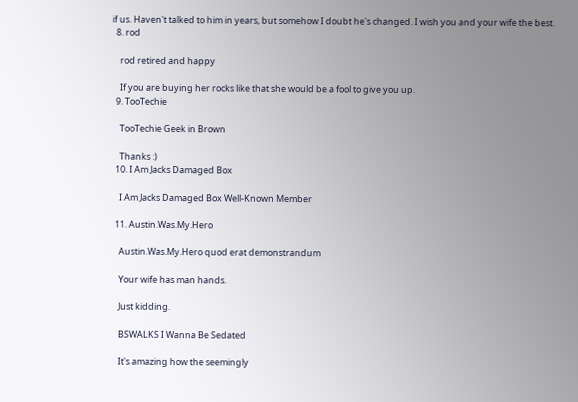if us. Haven't talked to him in years, but somehow I doubt he's changed. I wish you and your wife the best.
  8. rod

    rod retired and happy

    If you are buying her rocks like that she would be a fool to give you up.
  9. TooTechie

    TooTechie Geek in Brown

    Thanks :)
  10. I Am Jacks Damaged Box

    I Am Jacks Damaged Box Well-Known Member

  11. Austin.Was.My.Hero

    Austin.Was.My.Hero quod erat demonstrandum

    Your wife has man hands.

    Just kidding.

    BSWALKS I Wanna Be Sedated

    It's amazing how the seemingly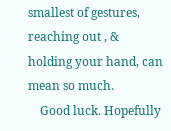smallest of gestures, reaching out , & holding your hand, can mean so much.
    Good luck. Hopefully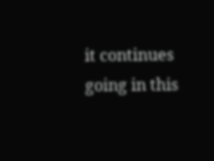it continues going in this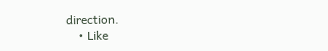direction.
    • Like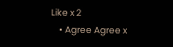Like x 2
    • Agree Agree x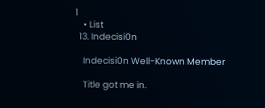1
    • List
  13. Indecisi0n

    Indecisi0n Well-Known Member

    Title got me in.